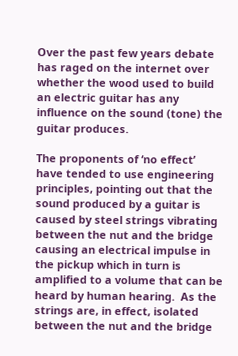Over the past few years debate has raged on the internet over whether the wood used to build an electric guitar has any influence on the sound (tone) the guitar produces.

The proponents of ‘no effect’ have tended to use engineering principles, pointing out that the sound produced by a guitar is caused by steel strings vibrating between the nut and the bridge causing an electrical impulse in the pickup which in turn is amplified to a volume that can be heard by human hearing.  As the strings are, in effect, isolated between the nut and the bridge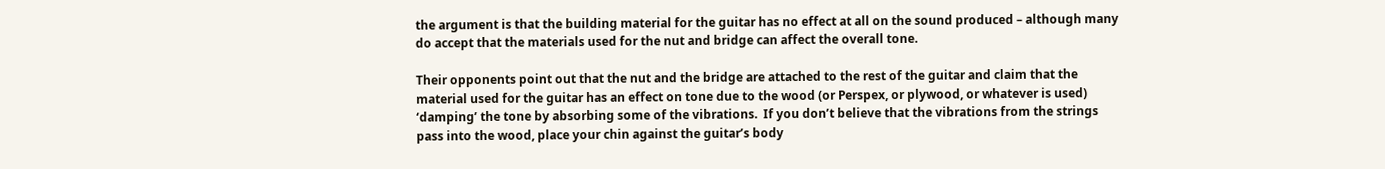the argument is that the building material for the guitar has no effect at all on the sound produced – although many do accept that the materials used for the nut and bridge can affect the overall tone.

Their opponents point out that the nut and the bridge are attached to the rest of the guitar and claim that the material used for the guitar has an effect on tone due to the wood (or Perspex, or plywood, or whatever is used) ‘damping’ the tone by absorbing some of the vibrations.  If you don’t believe that the vibrations from the strings pass into the wood, place your chin against the guitar’s body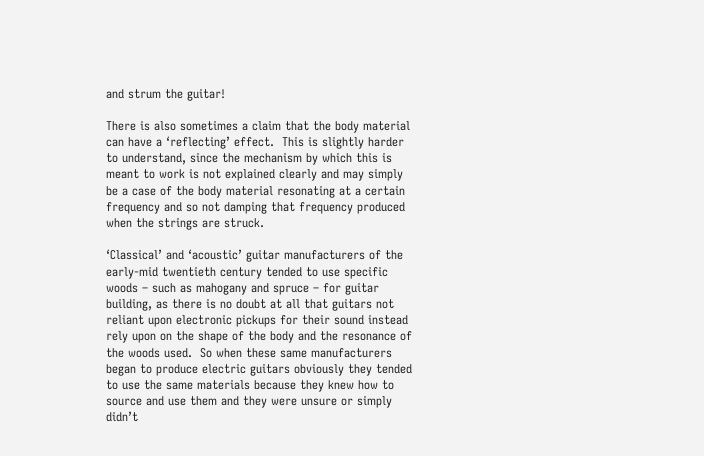and strum the guitar!

There is also sometimes a claim that the body material can have a ‘reflecting’ effect.  This is slightly harder to understand, since the mechanism by which this is meant to work is not explained clearly and may simply be a case of the body material resonating at a certain frequency and so not damping that frequency produced when the strings are struck.

‘Classical’ and ‘acoustic’ guitar manufacturers of the early-mid twentieth century tended to use specific woods – such as mahogany and spruce – for guitar building, as there is no doubt at all that guitars not reliant upon electronic pickups for their sound instead rely upon on the shape of the body and the resonance of the woods used.  So when these same manufacturers began to produce electric guitars obviously they tended to use the same materials because they knew how to source and use them and they were unsure or simply didn’t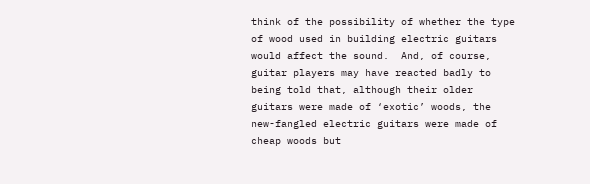think of the possibility of whether the type of wood used in building electric guitars would affect the sound.  And, of course, guitar players may have reacted badly to being told that, although their older guitars were made of ‘exotic’ woods, the new-fangled electric guitars were made of cheap woods but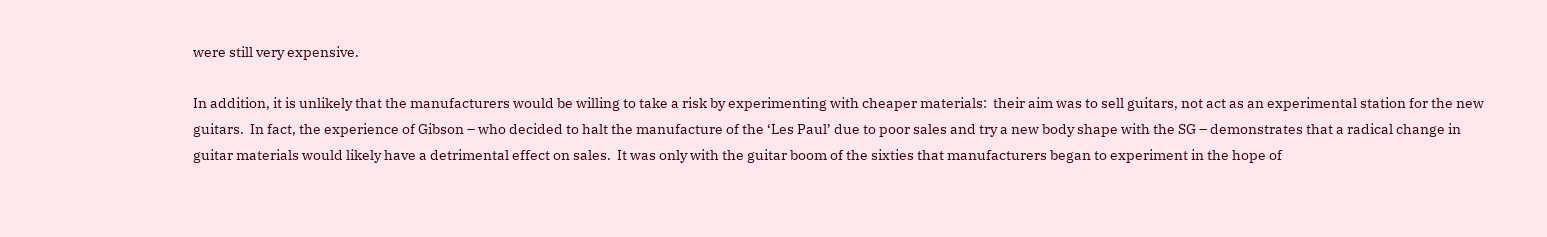were still very expensive.

In addition, it is unlikely that the manufacturers would be willing to take a risk by experimenting with cheaper materials:  their aim was to sell guitars, not act as an experimental station for the new guitars.  In fact, the experience of Gibson – who decided to halt the manufacture of the ‘Les Paul’ due to poor sales and try a new body shape with the SG – demonstrates that a radical change in guitar materials would likely have a detrimental effect on sales.  It was only with the guitar boom of the sixties that manufacturers began to experiment in the hope of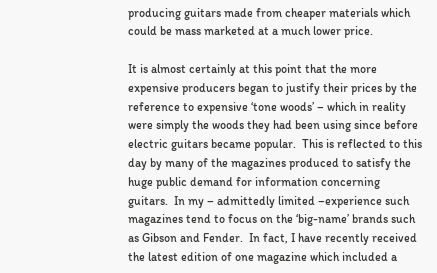producing guitars made from cheaper materials which could be mass marketed at a much lower price.

It is almost certainly at this point that the more expensive producers began to justify their prices by the reference to expensive ‘tone woods’ – which in reality were simply the woods they had been using since before electric guitars became popular.  This is reflected to this day by many of the magazines produced to satisfy the huge public demand for information concerning guitars.  In my – admittedly limited –experience such magazines tend to focus on the ‘big-name’ brands such as Gibson and Fender.  In fact, I have recently received the latest edition of one magazine which included a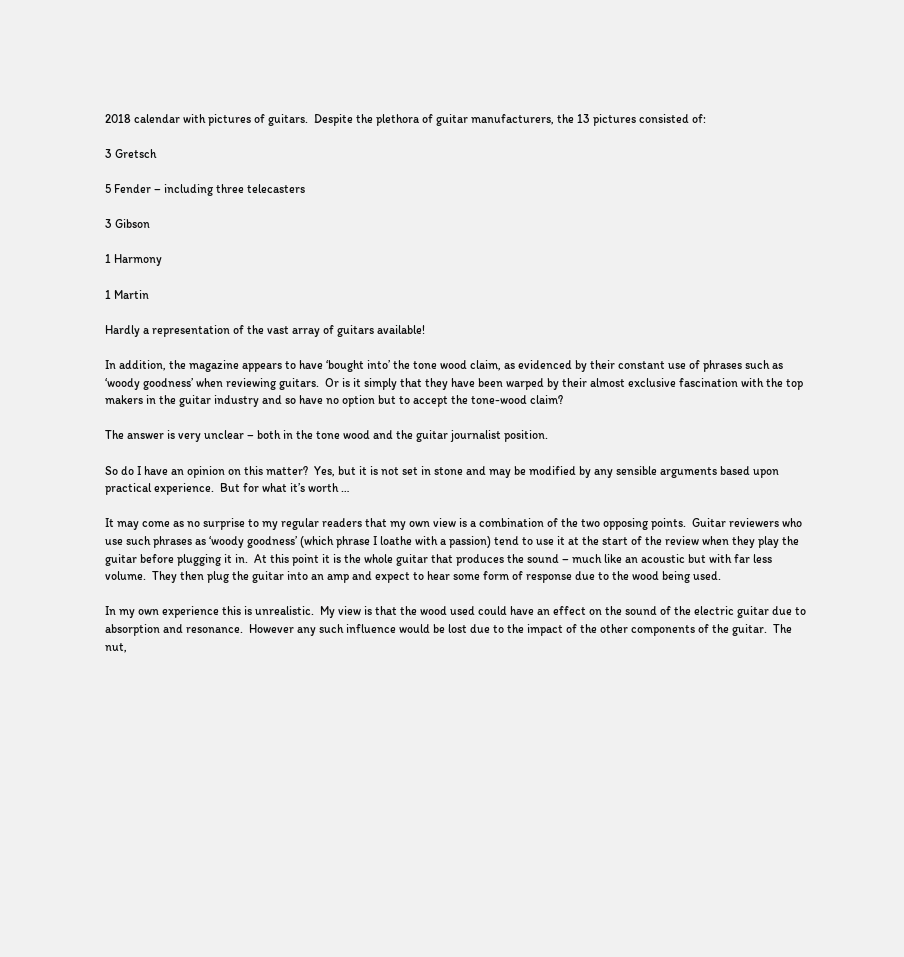2018 calendar with pictures of guitars.  Despite the plethora of guitar manufacturers, the 13 pictures consisted of:

3 Gretsch

5 Fender – including three telecasters

3 Gibson

1 Harmony

1 Martin

Hardly a representation of the vast array of guitars available!

In addition, the magazine appears to have ‘bought into’ the tone wood claim, as evidenced by their constant use of phrases such as ‘woody goodness’ when reviewing guitars.  Or is it simply that they have been warped by their almost exclusive fascination with the top makers in the guitar industry and so have no option but to accept the tone-wood claim?

The answer is very unclear – both in the tone wood and the guitar journalist position.

So do I have an opinion on this matter?  Yes, but it is not set in stone and may be modified by any sensible arguments based upon practical experience.  But for what it’s worth …

It may come as no surprise to my regular readers that my own view is a combination of the two opposing points.  Guitar reviewers who use such phrases as ‘woody goodness’ (which phrase I loathe with a passion) tend to use it at the start of the review when they play the guitar before plugging it in.  At this point it is the whole guitar that produces the sound – much like an acoustic but with far less volume.  They then plug the guitar into an amp and expect to hear some form of response due to the wood being used.

In my own experience this is unrealistic.  My view is that the wood used could have an effect on the sound of the electric guitar due to absorption and resonance.  However any such influence would be lost due to the impact of the other components of the guitar.  The nut,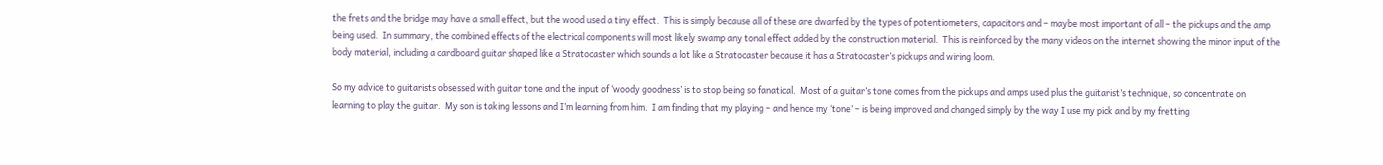the frets and the bridge may have a small effect, but the wood used a tiny effect.  This is simply because all of these are dwarfed by the types of potentiometers, capacitors and – maybe most important of all – the pickups and the amp being used.  In summary, the combined effects of the electrical components will most likely swamp any tonal effect added by the construction material.  This is reinforced by the many videos on the internet showing the minor input of the body material, including a cardboard guitar shaped like a Stratocaster which sounds a lot like a Stratocaster because it has a Stratocaster’s pickups and wiring loom.

So my advice to guitarists obsessed with guitar tone and the input of ‘woody goodness’ is to stop being so fanatical.  Most of a guitar’s tone comes from the pickups and amps used plus the guitarist’s technique, so concentrate on learning to play the guitar.  My son is taking lessons and I’m learning from him.  I am finding that my playing – and hence my ‘tone’ – is being improved and changed simply by the way I use my pick and by my fretting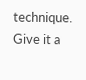technique.  Give it a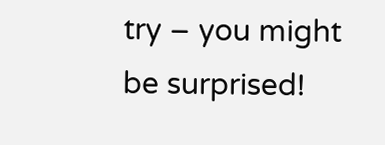try – you might be surprised!